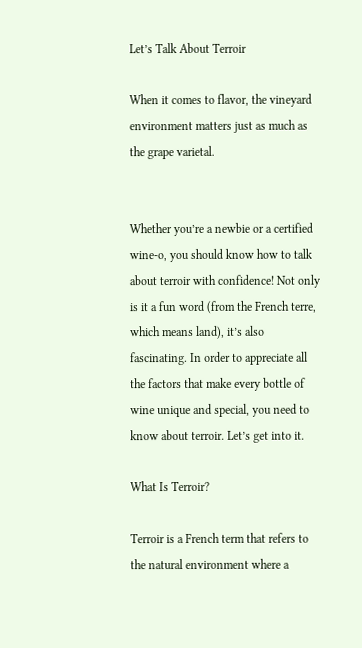Let’s Talk About Terroir

When it comes to flavor, the vineyard environment matters just as much as the grape varietal.


Whether you’re a newbie or a certified wine-o, you should know how to talk about terroir with confidence! Not only is it a fun word (from the French terre, which means land), it’s also fascinating. In order to appreciate all the factors that make every bottle of wine unique and special, you need to know about terroir. Let’s get into it.

What Is Terroir?

Terroir is a French term that refers to the natural environment where a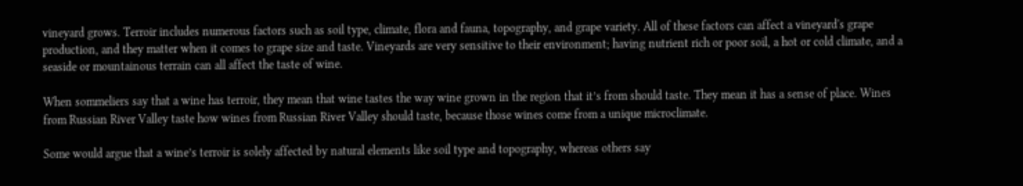vineyard grows. Terroir includes numerous factors such as soil type, climate, flora and fauna, topography, and grape variety. All of these factors can affect a vineyard's grape production, and they matter when it comes to grape size and taste. Vineyards are very sensitive to their environment; having nutrient rich or poor soil, a hot or cold climate, and a seaside or mountainous terrain can all affect the taste of wine.

When sommeliers say that a wine has terroir, they mean that wine tastes the way wine grown in the region that it’s from should taste. They mean it has a sense of place. Wines from Russian River Valley taste how wines from Russian River Valley should taste, because those wines come from a unique microclimate.

Some would argue that a wine’s terroir is solely affected by natural elements like soil type and topography, whereas others say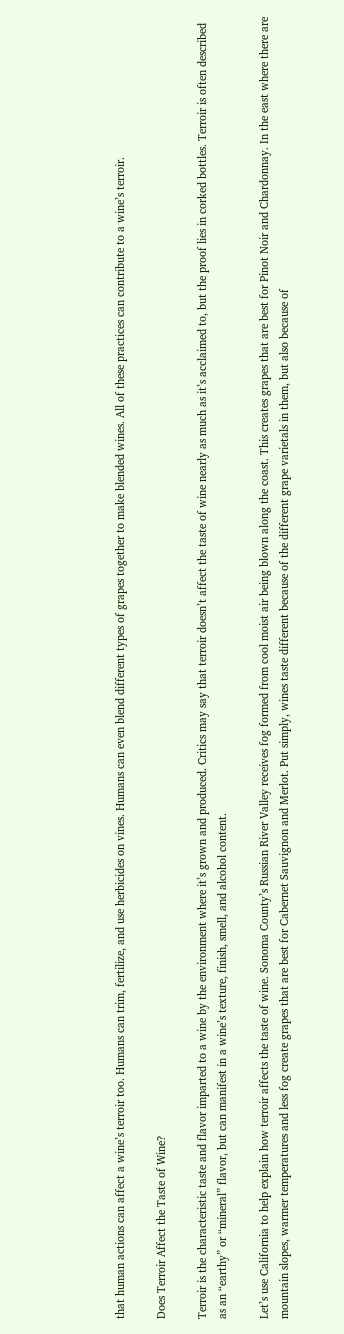that human actions can affect a wine’s terroir too. Humans can trim, fertilize, and use herbicides on vines. Humans can even blend different types of grapes together to make blended wines. All of these practices can contribute to a wine’s terroir.

Does Terroir Affect the Taste of Wine?

Terroir is the characteristic taste and flavor imparted to a wine by the environment where it’s grown and produced. Critics may say that terroir doesn’t affect the taste of wine nearly as much as it’s acclaimed to, but the proof lies in corked bottles. Terroir is often described as an “earthy” or “mineral” flavor, but can manifest in a wine’s texture, finish, smell, and alcohol content.

Let’s use California to help explain how terroir affects the taste of wine. Sonoma County’s Russian River Valley receives fog formed from cool moist air being blown along the coast. This creates grapes that are best for Pinot Noir and Chardonnay. In the east where there are mountain slopes, warmer temperatures and less fog create grapes that are best for Cabernet Sauvignon and Merlot. Put simply, wines taste different because of the different grape varietals in them, but also because of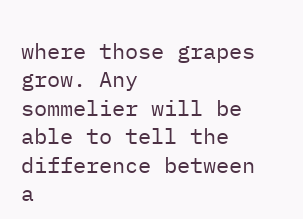where those grapes grow. Any sommelier will be able to tell the difference between a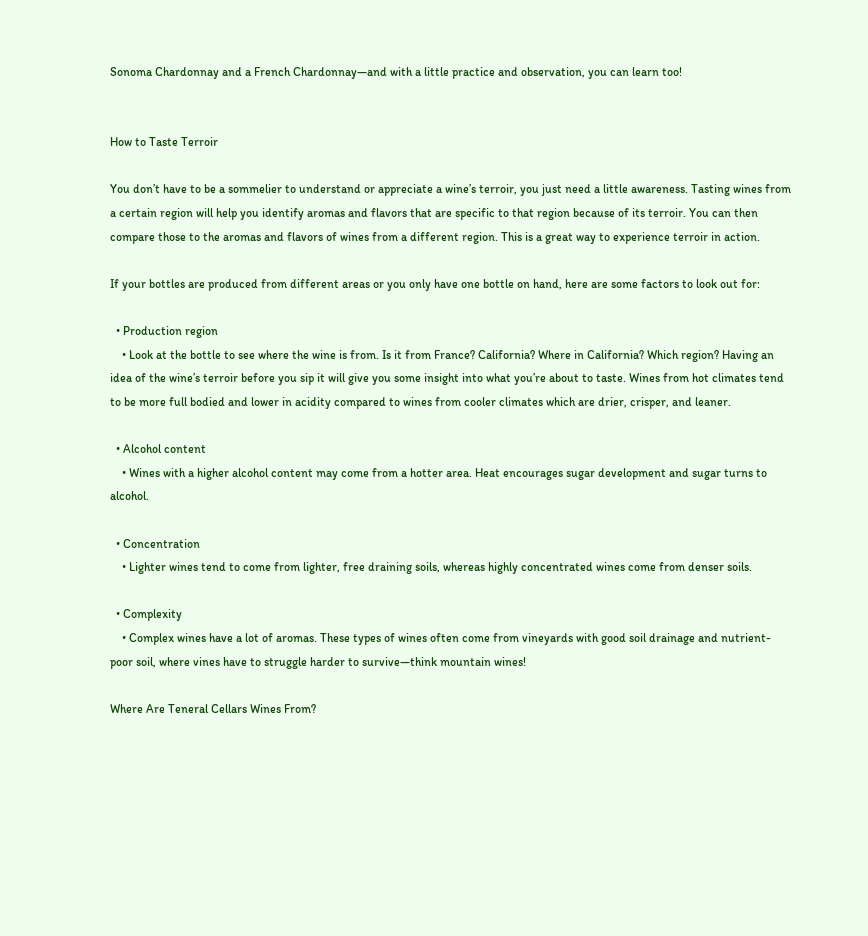Sonoma Chardonnay and a French Chardonnay—and with a little practice and observation, you can learn too!


How to Taste Terroir

You don’t have to be a sommelier to understand or appreciate a wine’s terroir, you just need a little awareness. Tasting wines from a certain region will help you identify aromas and flavors that are specific to that region because of its terroir. You can then compare those to the aromas and flavors of wines from a different region. This is a great way to experience terroir in action.

If your bottles are produced from different areas or you only have one bottle on hand, here are some factors to look out for:

  • Production region
    • Look at the bottle to see where the wine is from. Is it from France? California? Where in California? Which region? Having an idea of the wine’s terroir before you sip it will give you some insight into what you’re about to taste. Wines from hot climates tend to be more full bodied and lower in acidity compared to wines from cooler climates which are drier, crisper, and leaner.

  • Alcohol content
    • Wines with a higher alcohol content may come from a hotter area. Heat encourages sugar development and sugar turns to alcohol.

  • Concentration
    • Lighter wines tend to come from lighter, free draining soils, whereas highly concentrated wines come from denser soils.

  • Complexity
    • Complex wines have a lot of aromas. These types of wines often come from vineyards with good soil drainage and nutrient-poor soil, where vines have to struggle harder to survive—think mountain wines!

Where Are Teneral Cellars Wines From?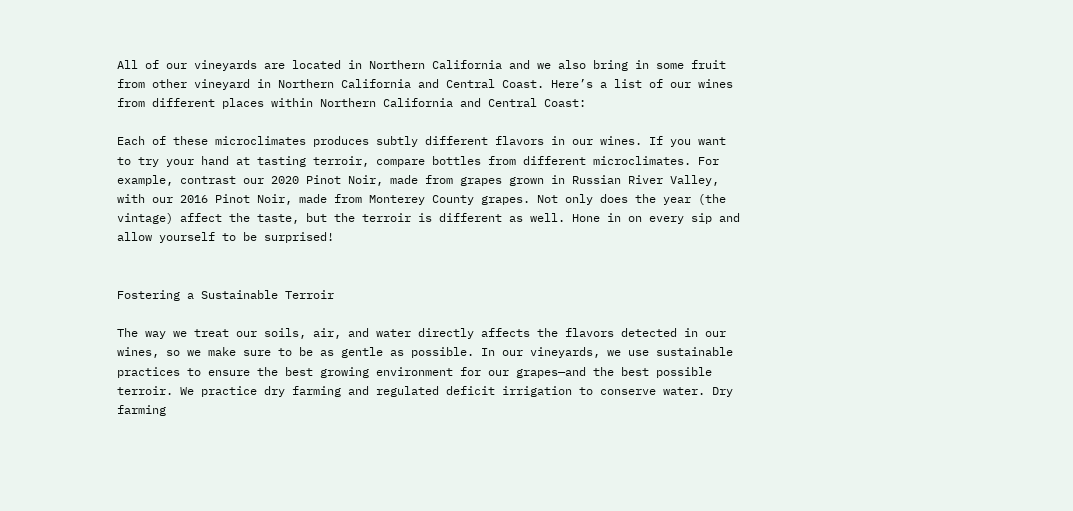All of our vineyards are located in Northern California and we also bring in some fruit from other vineyard in Northern California and Central Coast. Here’s a list of our wines from different places within Northern California and Central Coast:

Each of these microclimates produces subtly different flavors in our wines. If you want to try your hand at tasting terroir, compare bottles from different microclimates. For example, contrast our 2020 Pinot Noir, made from grapes grown in Russian River Valley, with our 2016 Pinot Noir, made from Monterey County grapes. Not only does the year (the vintage) affect the taste, but the terroir is different as well. Hone in on every sip and allow yourself to be surprised!


Fostering a Sustainable Terroir

The way we treat our soils, air, and water directly affects the flavors detected in our wines, so we make sure to be as gentle as possible. In our vineyards, we use sustainable practices to ensure the best growing environment for our grapes—and the best possible terroir. We practice dry farming and regulated deficit irrigation to conserve water. Dry farming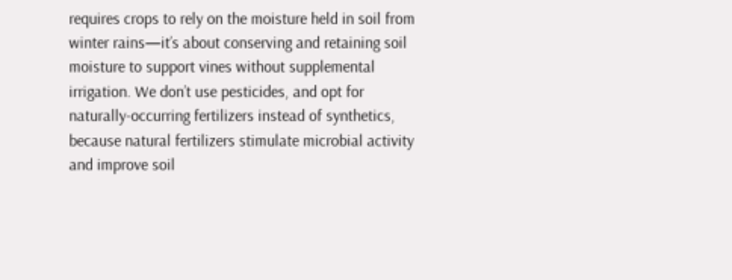requires crops to rely on the moisture held in soil from winter rains—it’s about conserving and retaining soil moisture to support vines without supplemental irrigation. We don’t use pesticides, and opt for naturally-occurring fertilizers instead of synthetics, because natural fertilizers stimulate microbial activity and improve soil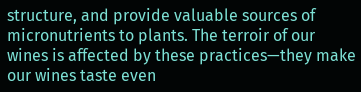structure, and provide valuable sources of micronutrients to plants. The terroir of our wines is affected by these practices—they make our wines taste even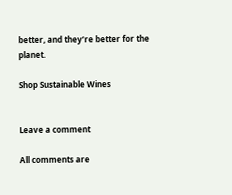better, and they’re better for the planet.

Shop Sustainable Wines


Leave a comment

All comments are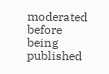moderated before being published